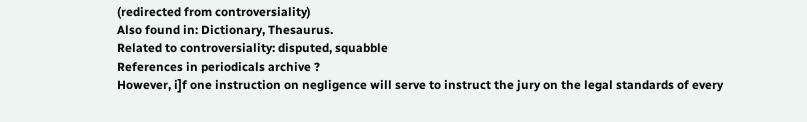(redirected from controversiality)
Also found in: Dictionary, Thesaurus.
Related to controversiality: disputed, squabble
References in periodicals archive ?
However, i]f one instruction on negligence will serve to instruct the jury on the legal standards of every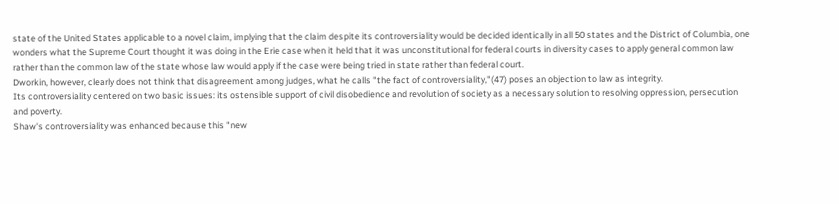state of the United States applicable to a novel claim, implying that the claim despite its controversiality would be decided identically in all 50 states and the District of Columbia, one wonders what the Supreme Court thought it was doing in the Erie case when it held that it was unconstitutional for federal courts in diversity cases to apply general common law rather than the common law of the state whose law would apply if the case were being tried in state rather than federal court.
Dworkin, however, clearly does not think that disagreement among judges, what he calls "the fact of controversiality,"(47) poses an objection to law as integrity.
Its controversiality centered on two basic issues: its ostensible support of civil disobedience and revolution of society as a necessary solution to resolving oppression, persecution and poverty.
Shaw's controversiality was enhanced because this "new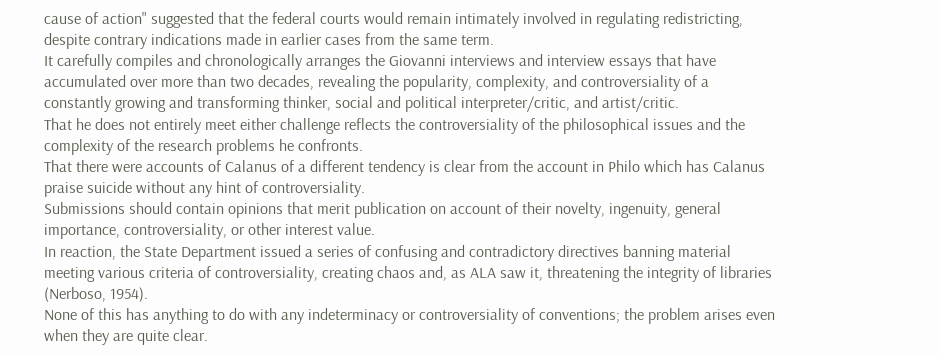cause of action" suggested that the federal courts would remain intimately involved in regulating redistricting, despite contrary indications made in earlier cases from the same term.
It carefully compiles and chronologically arranges the Giovanni interviews and interview essays that have accumulated over more than two decades, revealing the popularity, complexity, and controversiality of a constantly growing and transforming thinker, social and political interpreter/critic, and artist/critic.
That he does not entirely meet either challenge reflects the controversiality of the philosophical issues and the complexity of the research problems he confronts.
That there were accounts of Calanus of a different tendency is clear from the account in Philo which has Calanus praise suicide without any hint of controversiality.
Submissions should contain opinions that merit publication on account of their novelty, ingenuity, general importance, controversiality, or other interest value.
In reaction, the State Department issued a series of confusing and contradictory directives banning material meeting various criteria of controversiality, creating chaos and, as ALA saw it, threatening the integrity of libraries (Nerboso, 1954).
None of this has anything to do with any indeterminacy or controversiality of conventions; the problem arises even when they are quite clear.